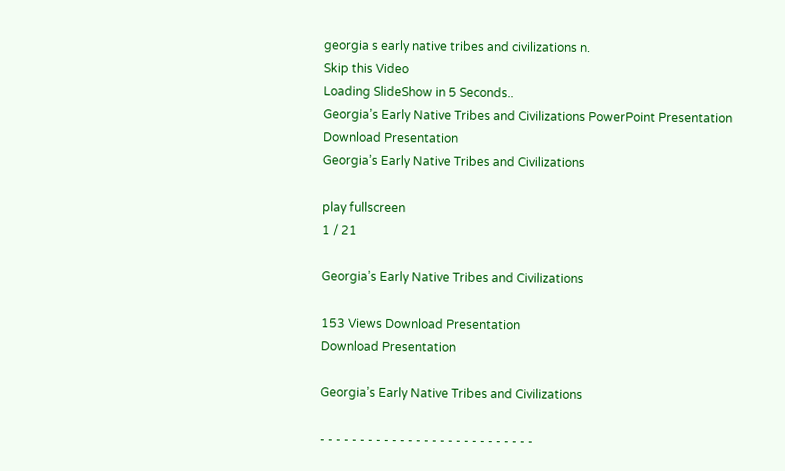georgia s early native tribes and civilizations n.
Skip this Video
Loading SlideShow in 5 Seconds..
Georgia’s Early Native Tribes and Civilizations PowerPoint Presentation
Download Presentation
Georgia’s Early Native Tribes and Civilizations

play fullscreen
1 / 21

Georgia’s Early Native Tribes and Civilizations

153 Views Download Presentation
Download Presentation

Georgia’s Early Native Tribes and Civilizations

- - - - - - - - - - - - - - - - - - - - - - - - - - -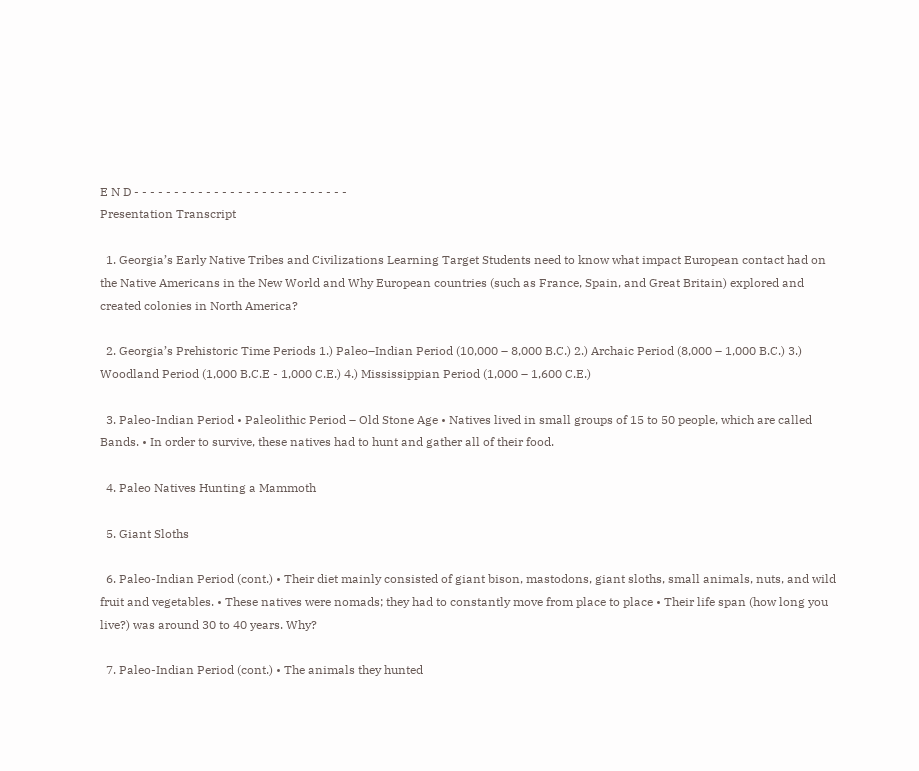E N D - - - - - - - - - - - - - - - - - - - - - - - - - - -
Presentation Transcript

  1. Georgia’s Early Native Tribes and Civilizations Learning Target Students need to know what impact European contact had on the Native Americans in the New World and Why European countries (such as France, Spain, and Great Britain) explored and created colonies in North America?

  2. Georgia’s Prehistoric Time Periods 1.) Paleo–Indian Period (10,000 – 8,000 B.C.) 2.) Archaic Period (8,000 – 1,000 B.C.) 3.) Woodland Period (1,000 B.C.E - 1,000 C.E.) 4.) Mississippian Period (1,000 – 1,600 C.E.)

  3. Paleo-Indian Period • Paleolithic Period – Old Stone Age • Natives lived in small groups of 15 to 50 people, which are called Bands. • In order to survive, these natives had to hunt and gather all of their food.

  4. Paleo Natives Hunting a Mammoth

  5. Giant Sloths

  6. Paleo-Indian Period (cont.) • Their diet mainly consisted of giant bison, mastodons, giant sloths, small animals, nuts, and wild fruit and vegetables. • These natives were nomads; they had to constantly move from place to place • Their life span (how long you live?) was around 30 to 40 years. Why?

  7. Paleo-Indian Period (cont.) • The animals they hunted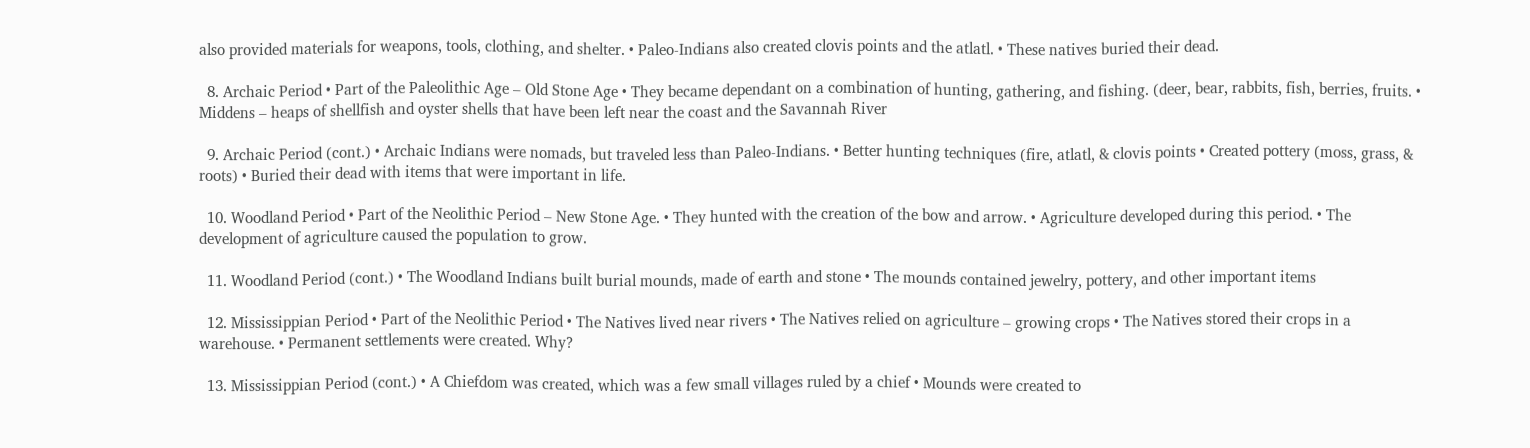also provided materials for weapons, tools, clothing, and shelter. • Paleo-Indians also created clovis points and the atlatl. • These natives buried their dead.

  8. Archaic Period • Part of the Paleolithic Age – Old Stone Age • They became dependant on a combination of hunting, gathering, and fishing. (deer, bear, rabbits, fish, berries, fruits. • Middens – heaps of shellfish and oyster shells that have been left near the coast and the Savannah River

  9. Archaic Period (cont.) • Archaic Indians were nomads, but traveled less than Paleo-Indians. • Better hunting techniques (fire, atlatl, & clovis points • Created pottery (moss, grass, & roots) • Buried their dead with items that were important in life.

  10. Woodland Period • Part of the Neolithic Period – New Stone Age. • They hunted with the creation of the bow and arrow. • Agriculture developed during this period. • The development of agriculture caused the population to grow.

  11. Woodland Period (cont.) • The Woodland Indians built burial mounds, made of earth and stone • The mounds contained jewelry, pottery, and other important items

  12. Mississippian Period • Part of the Neolithic Period • The Natives lived near rivers • The Natives relied on agriculture – growing crops • The Natives stored their crops in a warehouse. • Permanent settlements were created. Why?

  13. Mississippian Period (cont.) • A Chiefdom was created, which was a few small villages ruled by a chief • Mounds were created to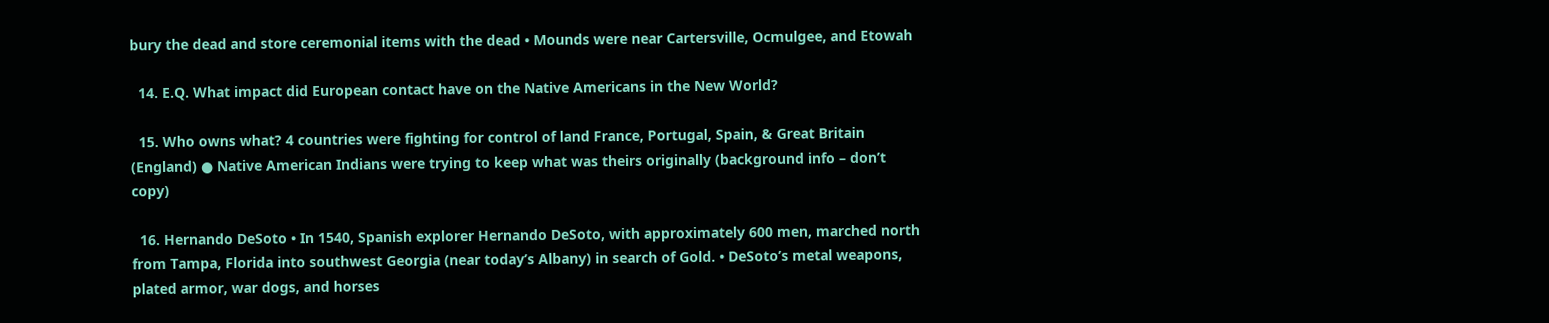bury the dead and store ceremonial items with the dead • Mounds were near Cartersville, Ocmulgee, and Etowah

  14. E.Q. What impact did European contact have on the Native Americans in the New World?

  15. Who owns what? 4 countries were fighting for control of land France, Portugal, Spain, & Great Britain (England) ● Native American Indians were trying to keep what was theirs originally (background info – don’t copy)

  16. Hernando DeSoto • In 1540, Spanish explorer Hernando DeSoto, with approximately 600 men, marched north from Tampa, Florida into southwest Georgia (near today’s Albany) in search of Gold. • DeSoto’s metal weapons, plated armor, war dogs, and horses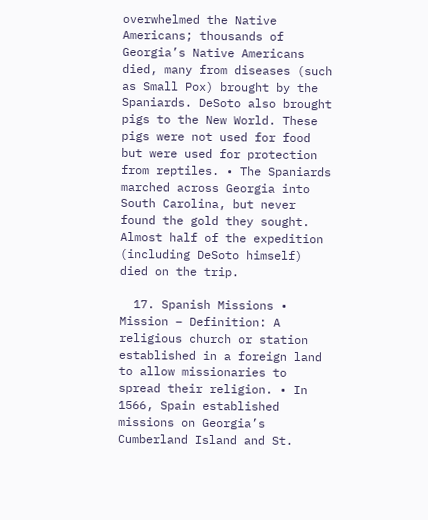overwhelmed the Native Americans; thousands of Georgia’s Native Americans died, many from diseases (such as Small Pox) brought by the Spaniards. DeSoto also brought pigs to the New World. These pigs were not used for food but were used for protection from reptiles. • The Spaniards marched across Georgia into South Carolina, but never found the gold they sought. Almost half of the expedition (including DeSoto himself) died on the trip.

  17. Spanish Missions • Mission – Definition: A religious church or station established in a foreign land to allow missionaries to spread their religion. • In 1566, Spain established missions on Georgia’s Cumberland Island and St.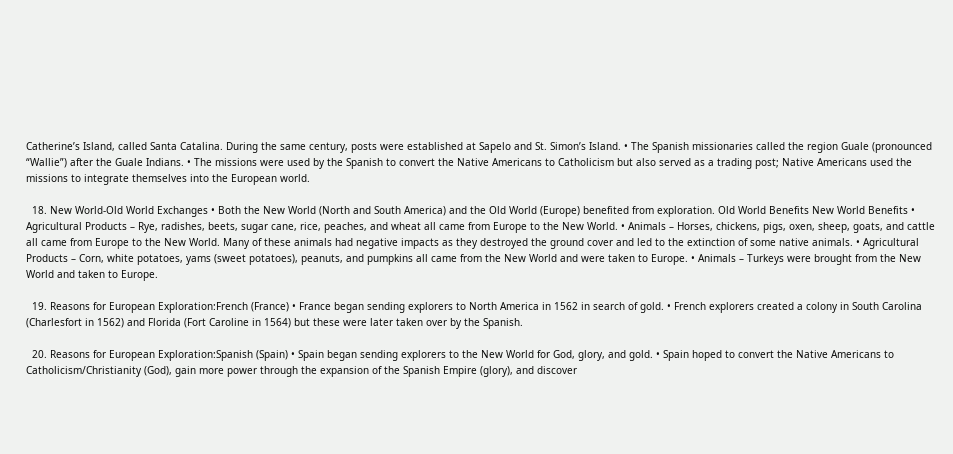Catherine’s Island, called Santa Catalina. During the same century, posts were established at Sapelo and St. Simon’s Island. • The Spanish missionaries called the region Guale (pronounced “Wallie”) after the Guale Indians. • The missions were used by the Spanish to convert the Native Americans to Catholicism but also served as a trading post; Native Americans used the missions to integrate themselves into the European world.

  18. New World-Old World Exchanges • Both the New World (North and South America) and the Old World (Europe) benefited from exploration. Old World Benefits New World Benefits • Agricultural Products – Rye, radishes, beets, sugar cane, rice, peaches, and wheat all came from Europe to the New World. • Animals – Horses, chickens, pigs, oxen, sheep, goats, and cattle all came from Europe to the New World. Many of these animals had negative impacts as they destroyed the ground cover and led to the extinction of some native animals. • Agricultural Products – Corn, white potatoes, yams (sweet potatoes), peanuts, and pumpkins all came from the New World and were taken to Europe. • Animals – Turkeys were brought from the New World and taken to Europe.

  19. Reasons for European Exploration:French (France) • France began sending explorers to North America in 1562 in search of gold. • French explorers created a colony in South Carolina (Charlesfort in 1562) and Florida (Fort Caroline in 1564) but these were later taken over by the Spanish.

  20. Reasons for European Exploration:Spanish (Spain) • Spain began sending explorers to the New World for God, glory, and gold. • Spain hoped to convert the Native Americans to Catholicism/Christianity (God), gain more power through the expansion of the Spanish Empire (glory), and discover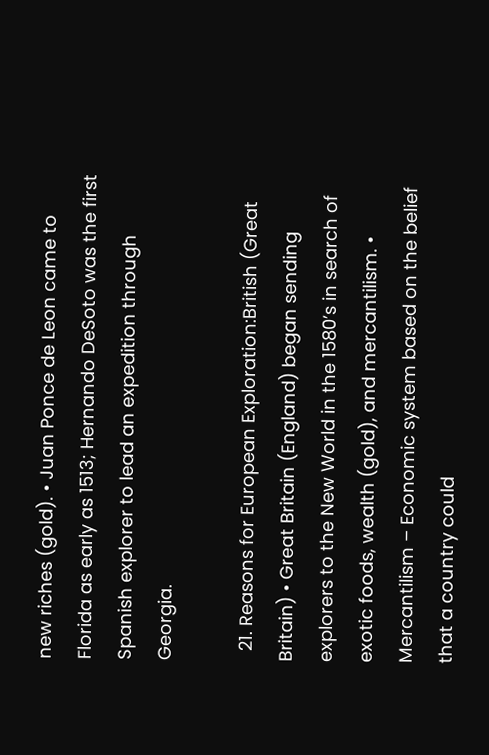new riches (gold). • Juan Ponce de Leon came to Florida as early as 1513; Hernando DeSoto was the first Spanish explorer to lead an expedition through Georgia.

  21. Reasons for European Exploration:British (Great Britain) • Great Britain (England) began sending explorers to the New World in the 1580’s in search of exotic foods, wealth (gold), and mercantilism. • Mercantilism – Economic system based on the belief that a country could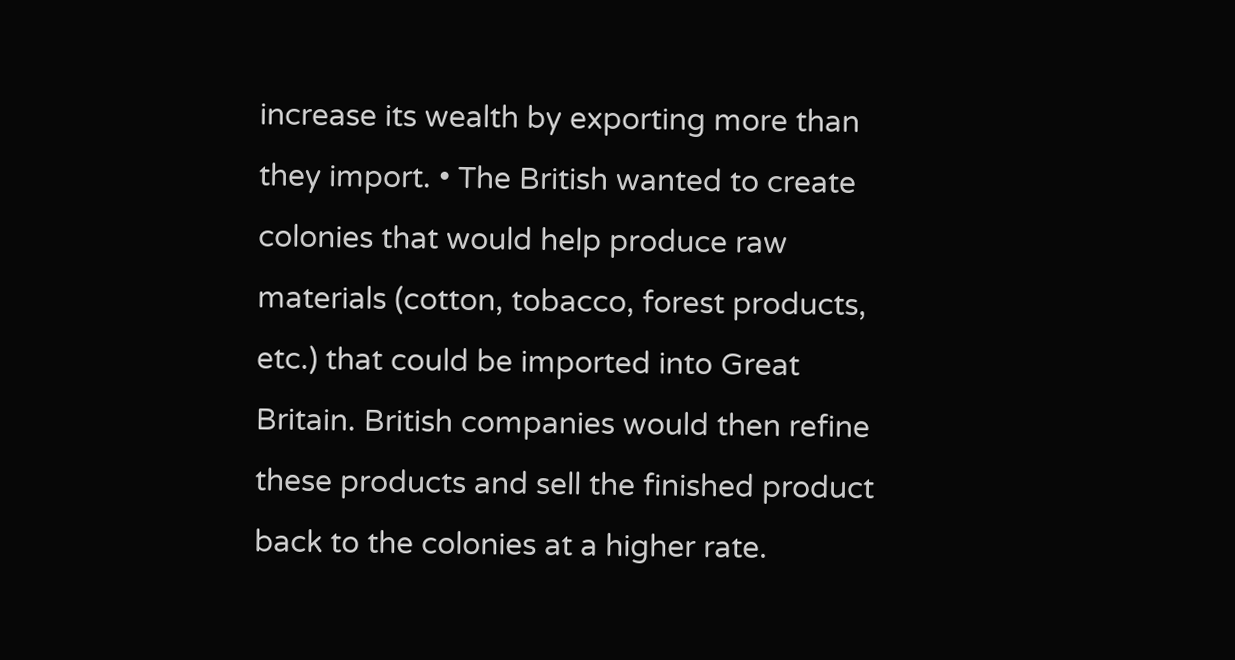increase its wealth by exporting more than they import. • The British wanted to create colonies that would help produce raw materials (cotton, tobacco, forest products, etc.) that could be imported into Great Britain. British companies would then refine these products and sell the finished product back to the colonies at a higher rate.